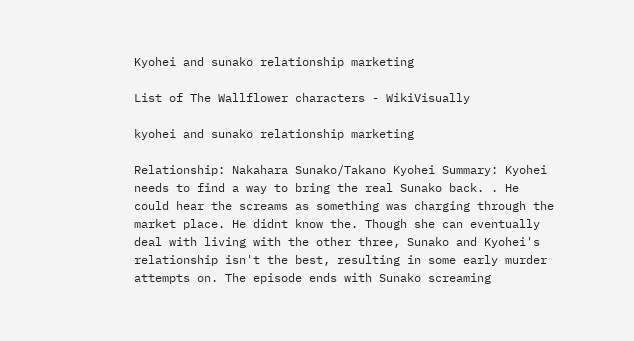Kyohei and sunako relationship marketing

List of The Wallflower characters - WikiVisually

kyohei and sunako relationship marketing

Relationship: Nakahara Sunako/Takano Kyohei Summary: Kyohei needs to find a way to bring the real Sunako back. . He could hear the screams as something was charging through the market place. He didnt know the. Though she can eventually deal with living with the other three, Sunako and Kyohei's relationship isn't the best, resulting in some early murder attempts on. The episode ends with Sunako screaming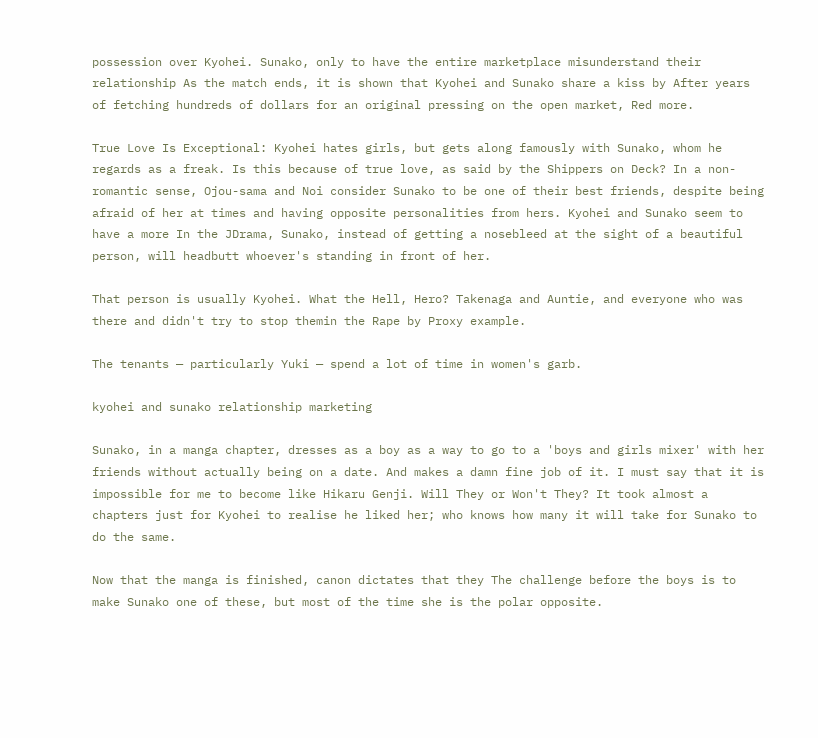possession over Kyohei. Sunako, only to have the entire marketplace misunderstand their relationship As the match ends, it is shown that Kyohei and Sunako share a kiss by After years of fetching hundreds of dollars for an original pressing on the open market, Red more.

True Love Is Exceptional: Kyohei hates girls, but gets along famously with Sunako, whom he regards as a freak. Is this because of true love, as said by the Shippers on Deck? In a non-romantic sense, Ojou-sama and Noi consider Sunako to be one of their best friends, despite being afraid of her at times and having opposite personalities from hers. Kyohei and Sunako seem to have a more In the JDrama, Sunako, instead of getting a nosebleed at the sight of a beautiful person, will headbutt whoever's standing in front of her.

That person is usually Kyohei. What the Hell, Hero? Takenaga and Auntie, and everyone who was there and didn't try to stop themin the Rape by Proxy example.

The tenants — particularly Yuki — spend a lot of time in women's garb.

kyohei and sunako relationship marketing

Sunako, in a manga chapter, dresses as a boy as a way to go to a 'boys and girls mixer' with her friends without actually being on a date. And makes a damn fine job of it. I must say that it is impossible for me to become like Hikaru Genji. Will They or Won't They? It took almost a chapters just for Kyohei to realise he liked her; who knows how many it will take for Sunako to do the same.

Now that the manga is finished, canon dictates that they The challenge before the boys is to make Sunako one of these, but most of the time she is the polar opposite.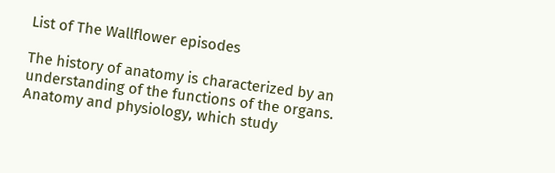List of The Wallflower episodes

The history of anatomy is characterized by an understanding of the functions of the organs. Anatomy and physiology, which study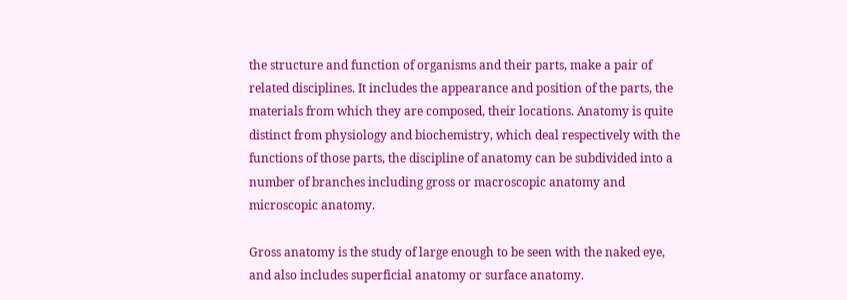the structure and function of organisms and their parts, make a pair of related disciplines. It includes the appearance and position of the parts, the materials from which they are composed, their locations. Anatomy is quite distinct from physiology and biochemistry, which deal respectively with the functions of those parts, the discipline of anatomy can be subdivided into a number of branches including gross or macroscopic anatomy and microscopic anatomy.

Gross anatomy is the study of large enough to be seen with the naked eye, and also includes superficial anatomy or surface anatomy.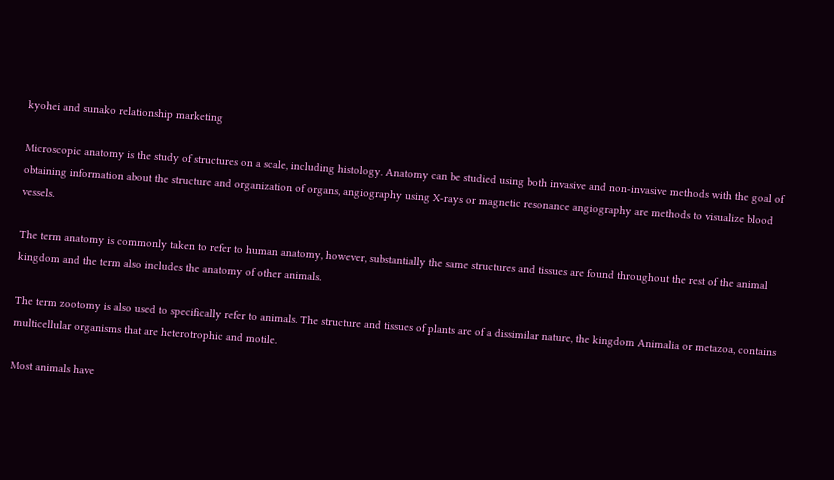kyohei and sunako relationship marketing

Microscopic anatomy is the study of structures on a scale, including histology. Anatomy can be studied using both invasive and non-invasive methods with the goal of obtaining information about the structure and organization of organs, angiography using X-rays or magnetic resonance angiography are methods to visualize blood vessels.

The term anatomy is commonly taken to refer to human anatomy, however, substantially the same structures and tissues are found throughout the rest of the animal kingdom and the term also includes the anatomy of other animals.

The term zootomy is also used to specifically refer to animals. The structure and tissues of plants are of a dissimilar nature, the kingdom Animalia or metazoa, contains multicellular organisms that are heterotrophic and motile.

Most animals have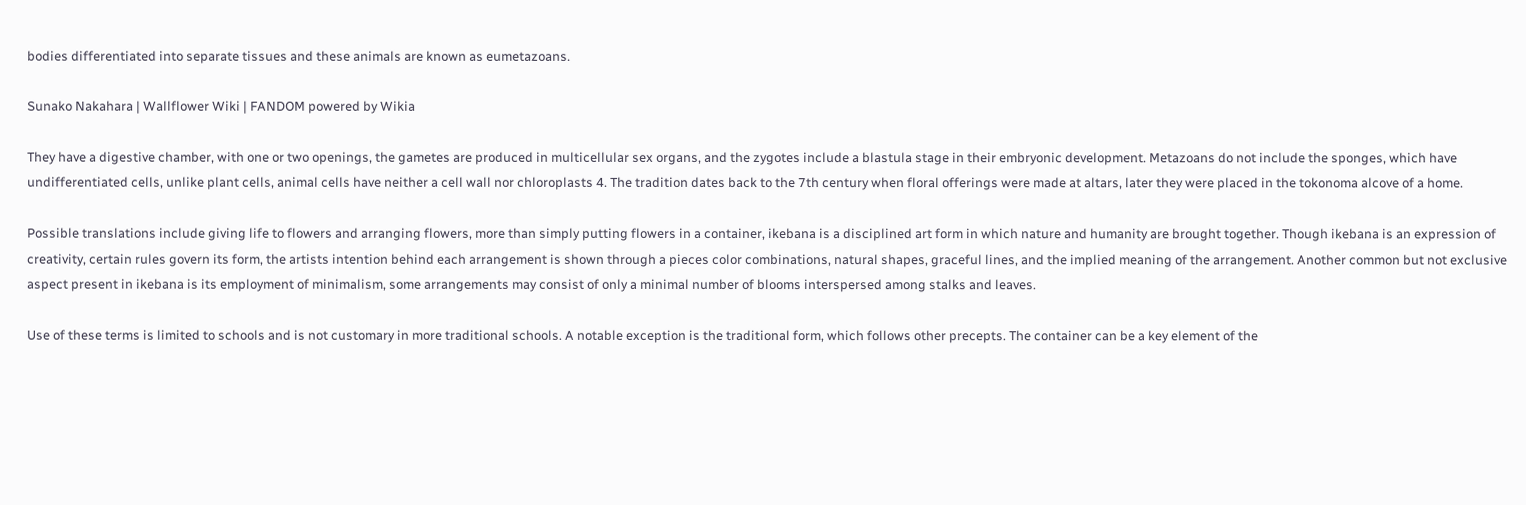bodies differentiated into separate tissues and these animals are known as eumetazoans.

Sunako Nakahara | Wallflower Wiki | FANDOM powered by Wikia

They have a digestive chamber, with one or two openings, the gametes are produced in multicellular sex organs, and the zygotes include a blastula stage in their embryonic development. Metazoans do not include the sponges, which have undifferentiated cells, unlike plant cells, animal cells have neither a cell wall nor chloroplasts 4. The tradition dates back to the 7th century when floral offerings were made at altars, later they were placed in the tokonoma alcove of a home.

Possible translations include giving life to flowers and arranging flowers, more than simply putting flowers in a container, ikebana is a disciplined art form in which nature and humanity are brought together. Though ikebana is an expression of creativity, certain rules govern its form, the artists intention behind each arrangement is shown through a pieces color combinations, natural shapes, graceful lines, and the implied meaning of the arrangement. Another common but not exclusive aspect present in ikebana is its employment of minimalism, some arrangements may consist of only a minimal number of blooms interspersed among stalks and leaves.

Use of these terms is limited to schools and is not customary in more traditional schools. A notable exception is the traditional form, which follows other precepts. The container can be a key element of the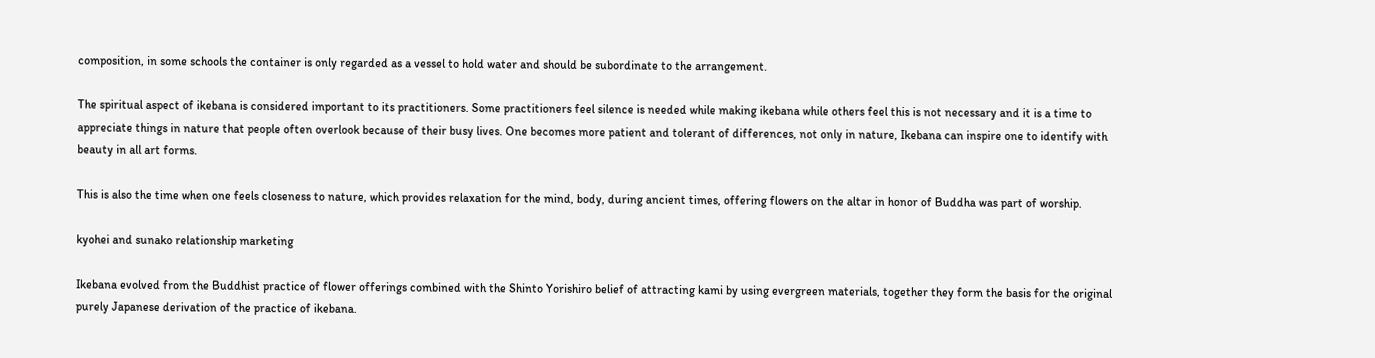composition, in some schools the container is only regarded as a vessel to hold water and should be subordinate to the arrangement.

The spiritual aspect of ikebana is considered important to its practitioners. Some practitioners feel silence is needed while making ikebana while others feel this is not necessary and it is a time to appreciate things in nature that people often overlook because of their busy lives. One becomes more patient and tolerant of differences, not only in nature, Ikebana can inspire one to identify with beauty in all art forms.

This is also the time when one feels closeness to nature, which provides relaxation for the mind, body, during ancient times, offering flowers on the altar in honor of Buddha was part of worship.

kyohei and sunako relationship marketing

Ikebana evolved from the Buddhist practice of flower offerings combined with the Shinto Yorishiro belief of attracting kami by using evergreen materials, together they form the basis for the original purely Japanese derivation of the practice of ikebana.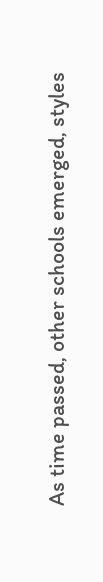As time passed, other schools emerged, styles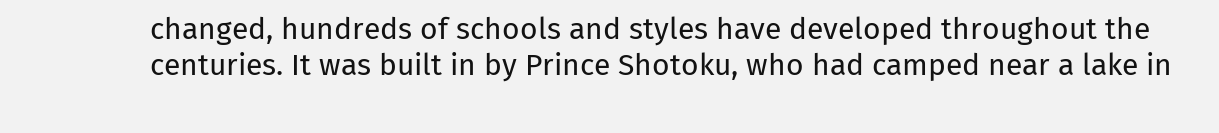changed, hundreds of schools and styles have developed throughout the centuries. It was built in by Prince Shotoku, who had camped near a lake in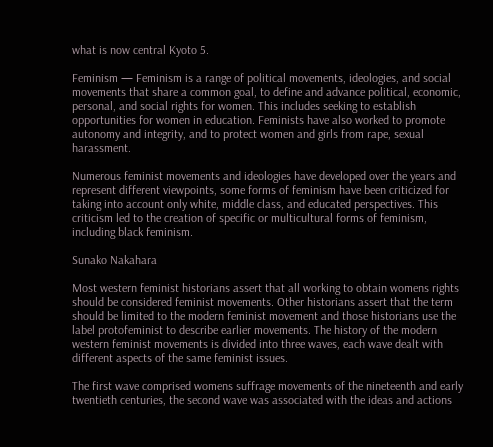what is now central Kyoto 5.

Feminism — Feminism is a range of political movements, ideologies, and social movements that share a common goal, to define and advance political, economic, personal, and social rights for women. This includes seeking to establish opportunities for women in education. Feminists have also worked to promote autonomy and integrity, and to protect women and girls from rape, sexual harassment.

Numerous feminist movements and ideologies have developed over the years and represent different viewpoints, some forms of feminism have been criticized for taking into account only white, middle class, and educated perspectives. This criticism led to the creation of specific or multicultural forms of feminism, including black feminism.

Sunako Nakahara

Most western feminist historians assert that all working to obtain womens rights should be considered feminist movements. Other historians assert that the term should be limited to the modern feminist movement and those historians use the label protofeminist to describe earlier movements. The history of the modern western feminist movements is divided into three waves, each wave dealt with different aspects of the same feminist issues.

The first wave comprised womens suffrage movements of the nineteenth and early twentieth centuries, the second wave was associated with the ideas and actions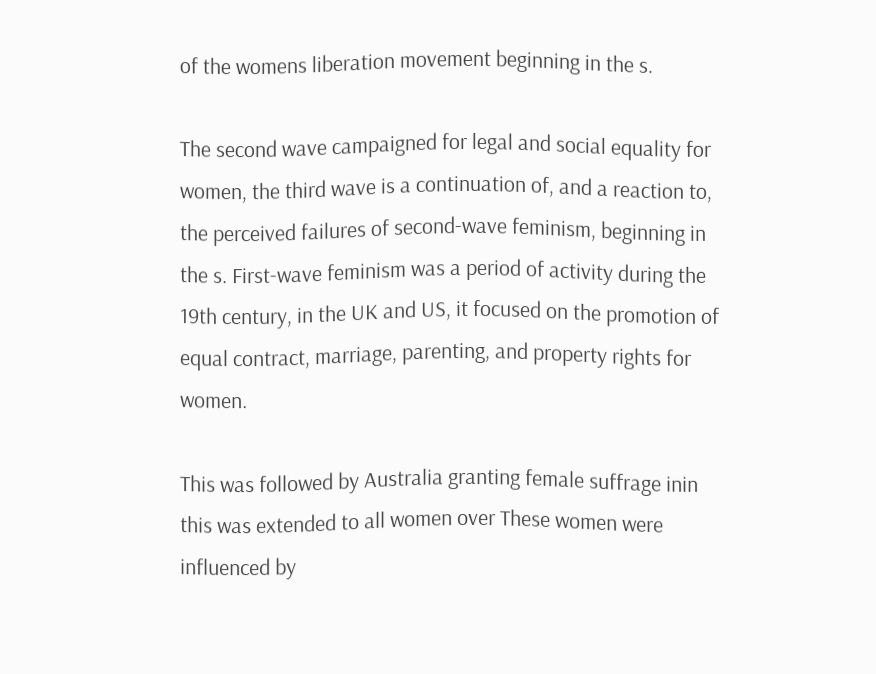of the womens liberation movement beginning in the s.

The second wave campaigned for legal and social equality for women, the third wave is a continuation of, and a reaction to, the perceived failures of second-wave feminism, beginning in the s. First-wave feminism was a period of activity during the 19th century, in the UK and US, it focused on the promotion of equal contract, marriage, parenting, and property rights for women.

This was followed by Australia granting female suffrage inin this was extended to all women over These women were influenced by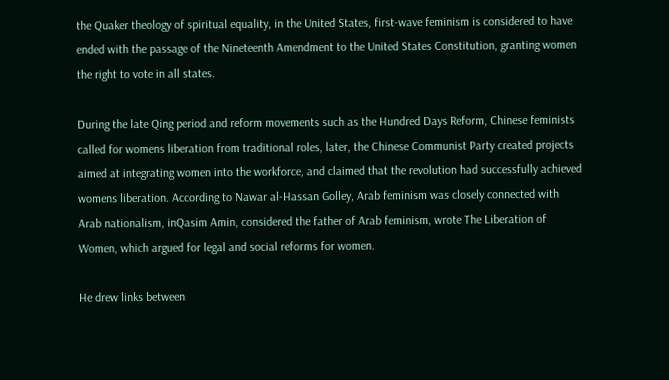the Quaker theology of spiritual equality, in the United States, first-wave feminism is considered to have ended with the passage of the Nineteenth Amendment to the United States Constitution, granting women the right to vote in all states.

During the late Qing period and reform movements such as the Hundred Days Reform, Chinese feminists called for womens liberation from traditional roles, later, the Chinese Communist Party created projects aimed at integrating women into the workforce, and claimed that the revolution had successfully achieved womens liberation. According to Nawar al-Hassan Golley, Arab feminism was closely connected with Arab nationalism, inQasim Amin, considered the father of Arab feminism, wrote The Liberation of Women, which argued for legal and social reforms for women.

He drew links between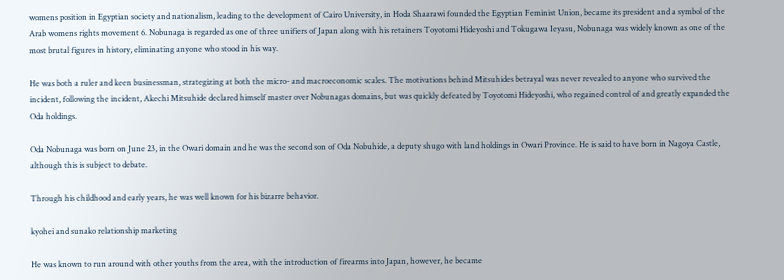womens position in Egyptian society and nationalism, leading to the development of Cairo University, in Hoda Shaarawi founded the Egyptian Feminist Union, became its president and a symbol of the Arab womens rights movement 6. Nobunaga is regarded as one of three unifiers of Japan along with his retainers Toyotomi Hideyoshi and Tokugawa Ieyasu, Nobunaga was widely known as one of the most brutal figures in history, eliminating anyone who stood in his way.

He was both a ruler and keen businessman, strategizing at both the micro- and macroeconomic scales. The motivations behind Mitsuhides betrayal was never revealed to anyone who survived the incident, following the incident, Akechi Mitsuhide declared himself master over Nobunagas domains, but was quickly defeated by Toyotomi Hideyoshi, who regained control of and greatly expanded the Oda holdings.

Oda Nobunaga was born on June 23, in the Owari domain and he was the second son of Oda Nobuhide, a deputy shugo with land holdings in Owari Province. He is said to have born in Nagoya Castle, although this is subject to debate.

Through his childhood and early years, he was well known for his bizarre behavior.

kyohei and sunako relationship marketing

He was known to run around with other youths from the area, with the introduction of firearms into Japan, however, he became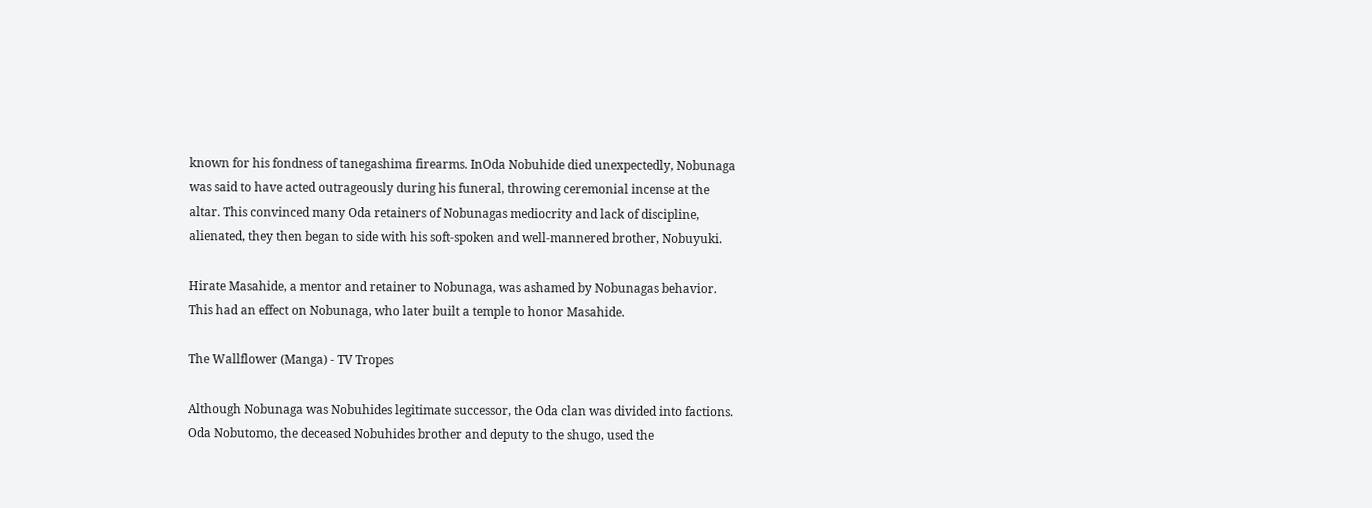known for his fondness of tanegashima firearms. InOda Nobuhide died unexpectedly, Nobunaga was said to have acted outrageously during his funeral, throwing ceremonial incense at the altar. This convinced many Oda retainers of Nobunagas mediocrity and lack of discipline, alienated, they then began to side with his soft-spoken and well-mannered brother, Nobuyuki.

Hirate Masahide, a mentor and retainer to Nobunaga, was ashamed by Nobunagas behavior. This had an effect on Nobunaga, who later built a temple to honor Masahide.

The Wallflower (Manga) - TV Tropes

Although Nobunaga was Nobuhides legitimate successor, the Oda clan was divided into factions. Oda Nobutomo, the deceased Nobuhides brother and deputy to the shugo, used the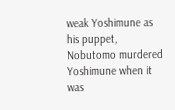weak Yoshimune as his puppet, Nobutomo murdered Yoshimune when it was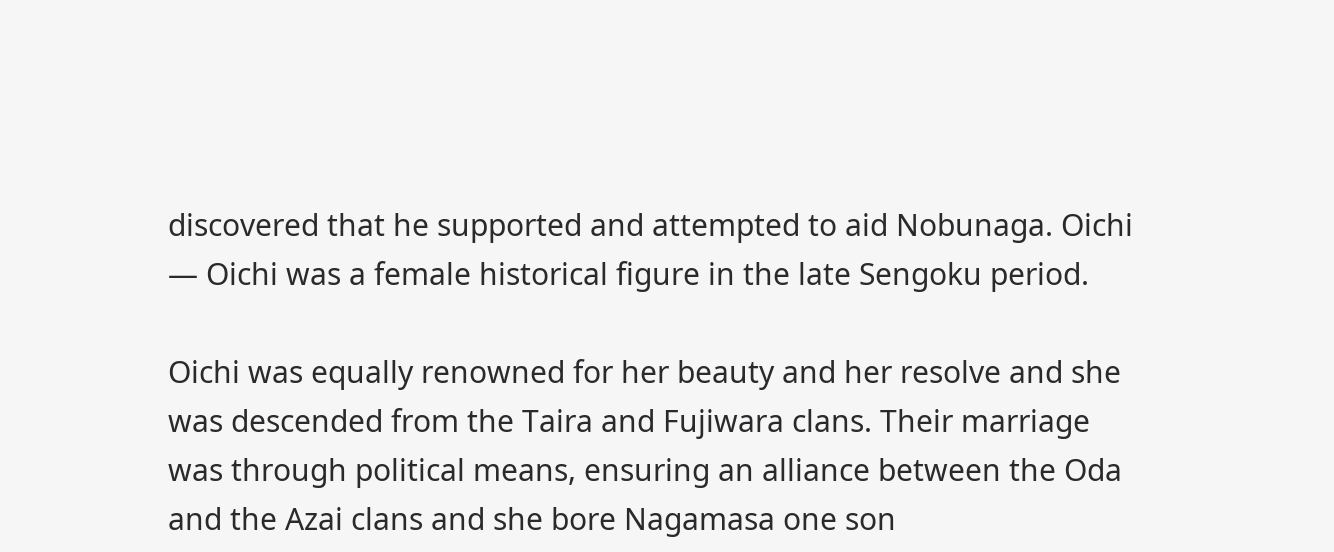discovered that he supported and attempted to aid Nobunaga. Oichi — Oichi was a female historical figure in the late Sengoku period.

Oichi was equally renowned for her beauty and her resolve and she was descended from the Taira and Fujiwara clans. Their marriage was through political means, ensuring an alliance between the Oda and the Azai clans and she bore Nagamasa one son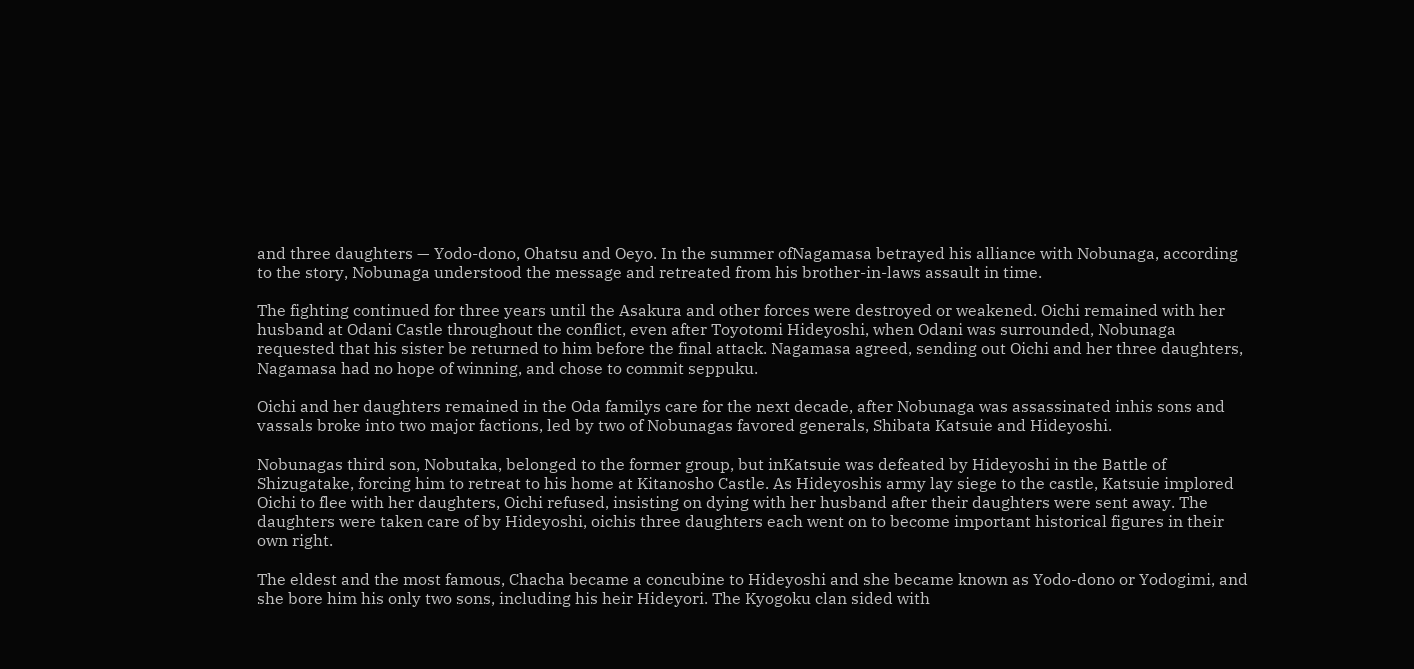and three daughters — Yodo-dono, Ohatsu and Oeyo. In the summer ofNagamasa betrayed his alliance with Nobunaga, according to the story, Nobunaga understood the message and retreated from his brother-in-laws assault in time.

The fighting continued for three years until the Asakura and other forces were destroyed or weakened. Oichi remained with her husband at Odani Castle throughout the conflict, even after Toyotomi Hideyoshi, when Odani was surrounded, Nobunaga requested that his sister be returned to him before the final attack. Nagamasa agreed, sending out Oichi and her three daughters, Nagamasa had no hope of winning, and chose to commit seppuku.

Oichi and her daughters remained in the Oda familys care for the next decade, after Nobunaga was assassinated inhis sons and vassals broke into two major factions, led by two of Nobunagas favored generals, Shibata Katsuie and Hideyoshi.

Nobunagas third son, Nobutaka, belonged to the former group, but inKatsuie was defeated by Hideyoshi in the Battle of Shizugatake, forcing him to retreat to his home at Kitanosho Castle. As Hideyoshis army lay siege to the castle, Katsuie implored Oichi to flee with her daughters, Oichi refused, insisting on dying with her husband after their daughters were sent away. The daughters were taken care of by Hideyoshi, oichis three daughters each went on to become important historical figures in their own right.

The eldest and the most famous, Chacha became a concubine to Hideyoshi and she became known as Yodo-dono or Yodogimi, and she bore him his only two sons, including his heir Hideyori. The Kyogoku clan sided with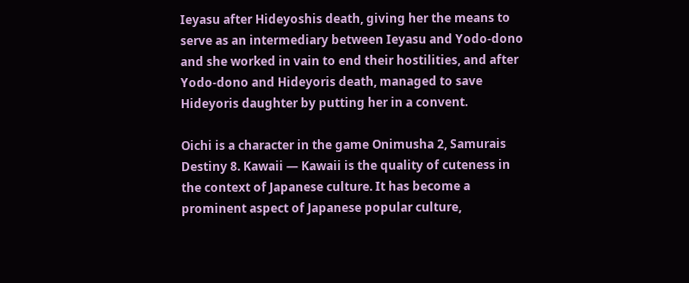Ieyasu after Hideyoshis death, giving her the means to serve as an intermediary between Ieyasu and Yodo-dono and she worked in vain to end their hostilities, and after Yodo-dono and Hideyoris death, managed to save Hideyoris daughter by putting her in a convent.

Oichi is a character in the game Onimusha 2, Samurais Destiny 8. Kawaii — Kawaii is the quality of cuteness in the context of Japanese culture. It has become a prominent aspect of Japanese popular culture,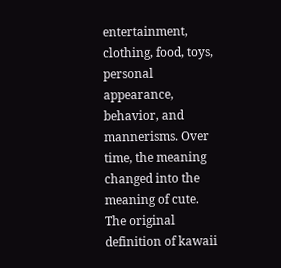entertainment, clothing, food, toys, personal appearance, behavior, and mannerisms. Over time, the meaning changed into the meaning of cute. The original definition of kawaii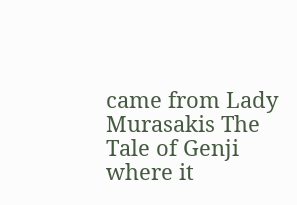came from Lady Murasakis The Tale of Genji where it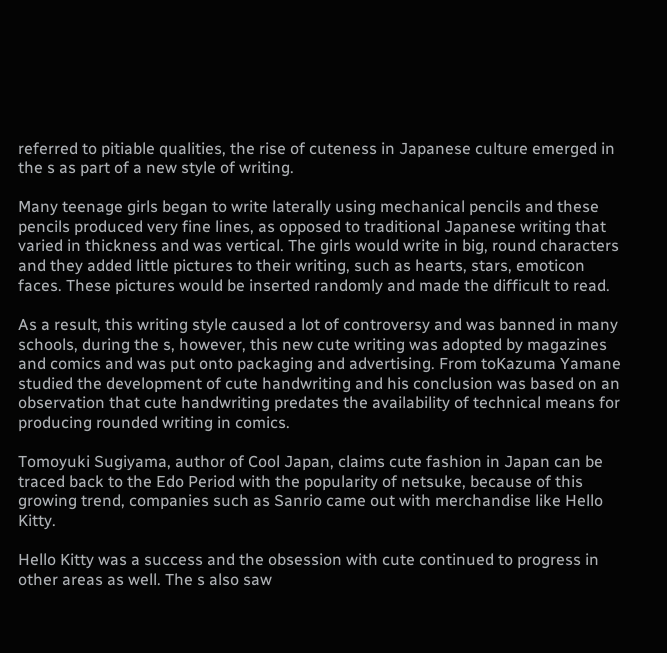referred to pitiable qualities, the rise of cuteness in Japanese culture emerged in the s as part of a new style of writing.

Many teenage girls began to write laterally using mechanical pencils and these pencils produced very fine lines, as opposed to traditional Japanese writing that varied in thickness and was vertical. The girls would write in big, round characters and they added little pictures to their writing, such as hearts, stars, emoticon faces. These pictures would be inserted randomly and made the difficult to read.

As a result, this writing style caused a lot of controversy and was banned in many schools, during the s, however, this new cute writing was adopted by magazines and comics and was put onto packaging and advertising. From toKazuma Yamane studied the development of cute handwriting and his conclusion was based on an observation that cute handwriting predates the availability of technical means for producing rounded writing in comics.

Tomoyuki Sugiyama, author of Cool Japan, claims cute fashion in Japan can be traced back to the Edo Period with the popularity of netsuke, because of this growing trend, companies such as Sanrio came out with merchandise like Hello Kitty.

Hello Kitty was a success and the obsession with cute continued to progress in other areas as well. The s also saw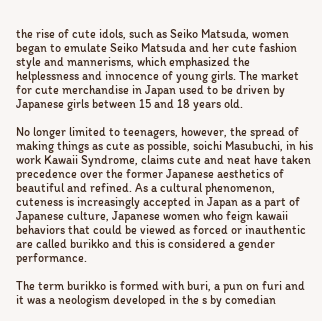the rise of cute idols, such as Seiko Matsuda, women began to emulate Seiko Matsuda and her cute fashion style and mannerisms, which emphasized the helplessness and innocence of young girls. The market for cute merchandise in Japan used to be driven by Japanese girls between 15 and 18 years old.

No longer limited to teenagers, however, the spread of making things as cute as possible, soichi Masubuchi, in his work Kawaii Syndrome, claims cute and neat have taken precedence over the former Japanese aesthetics of beautiful and refined. As a cultural phenomenon, cuteness is increasingly accepted in Japan as a part of Japanese culture, Japanese women who feign kawaii behaviors that could be viewed as forced or inauthentic are called burikko and this is considered a gender performance.

The term burikko is formed with buri, a pun on furi and it was a neologism developed in the s by comedian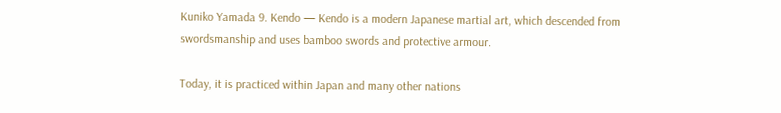Kuniko Yamada 9. Kendo — Kendo is a modern Japanese martial art, which descended from swordsmanship and uses bamboo swords and protective armour.

Today, it is practiced within Japan and many other nations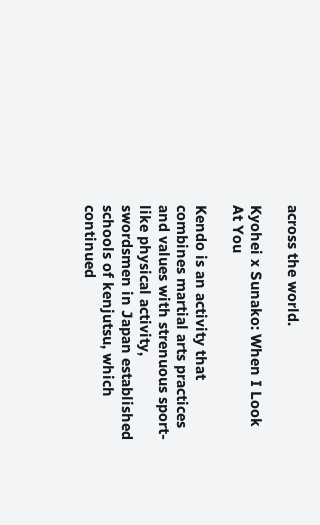across the world.

Kyohei x Sunako: When I Look At You

Kendo is an activity that combines martial arts practices and values with strenuous sport-like physical activity, swordsmen in Japan established schools of kenjutsu, which continued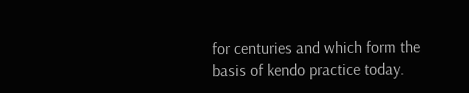for centuries and which form the basis of kendo practice today.